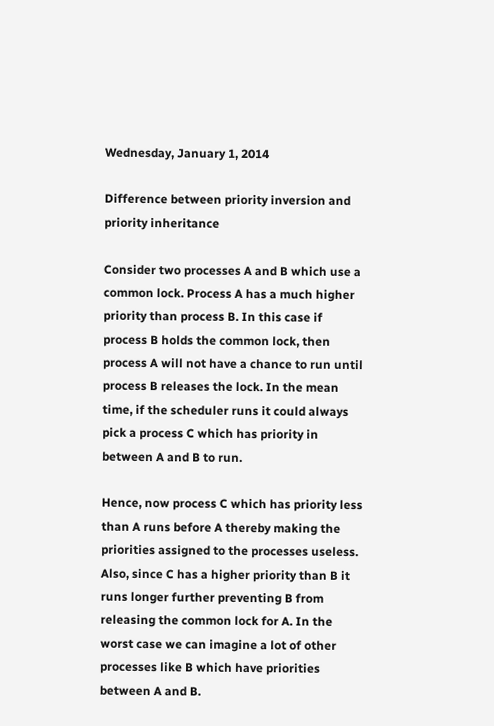Wednesday, January 1, 2014

Difference between priority inversion and priority inheritance

Consider two processes A and B which use a common lock. Process A has a much higher priority than process B. In this case if process B holds the common lock, then process A will not have a chance to run until process B releases the lock. In the mean time, if the scheduler runs it could always pick a process C which has priority in between A and B to run.

Hence, now process C which has priority less than A runs before A thereby making the priorities assigned to the processes useless. Also, since C has a higher priority than B it runs longer further preventing B from releasing the common lock for A. In the worst case we can imagine a lot of other processes like B which have priorities between A and B.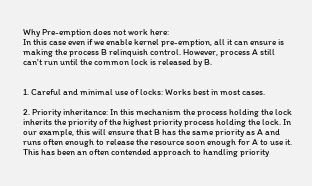Why Pre-emption does not work here:
In this case even if we enable kernel pre-emption, all it can ensure is making the process B relinquish control. However, process A still can't run until the common lock is released by B.


1. Careful and minimal use of locks: Works best in most cases.

2. Priority inheritance: In this mechanism the process holding the lock inherits the priority of the highest priority process holding the lock. In our example, this will ensure that B has the same priority as A and runs often enough to release the resource soon enough for A to use it. This has been an often contended approach to handling priority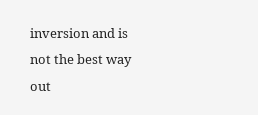inversion and is not the best way out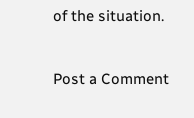of the situation.


Post a Comment